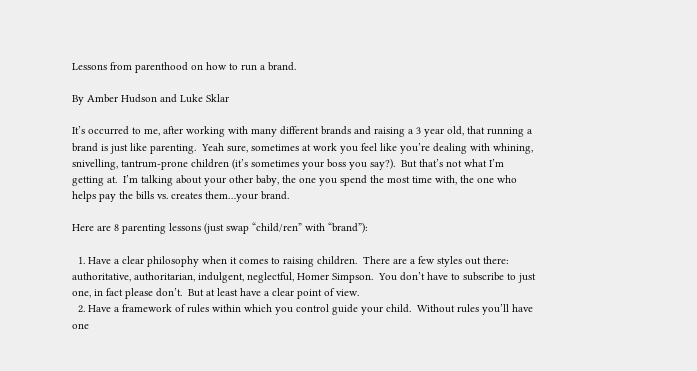Lessons from parenthood on how to run a brand.

By Amber Hudson and Luke Sklar

It’s occurred to me, after working with many different brands and raising a 3 year old, that running a brand is just like parenting.  Yeah sure, sometimes at work you feel like you’re dealing with whining, snivelling, tantrum-prone children (it’s sometimes your boss you say?).  But that’s not what I’m getting at.  I’m talking about your other baby, the one you spend the most time with, the one who helps pay the bills vs. creates them…your brand.

Here are 8 parenting lessons (just swap “child/ren” with “brand”):

  1. Have a clear philosophy when it comes to raising children.  There are a few styles out there:  authoritative, authoritarian, indulgent, neglectful, Homer Simpson.  You don’t have to subscribe to just one, in fact please don’t.  But at least have a clear point of view.
  2. Have a framework of rules within which you control guide your child.  Without rules you’ll have one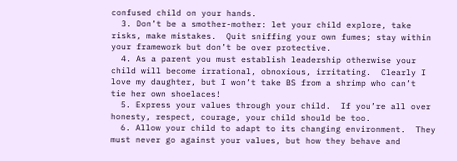confused child on your hands.
  3. Don’t be a smother-mother: let your child explore, take risks, make mistakes.  Quit sniffing your own fumes; stay within your framework but don’t be over protective.
  4. As a parent you must establish leadership otherwise your child will become irrational, obnoxious, irritating.  Clearly I love my daughter, but I won’t take BS from a shrimp who can’t  tie her own shoelaces!
  5. Express your values through your child.  If you’re all over honesty, respect, courage, your child should be too.
  6. Allow your child to adapt to its changing environment.  They must never go against your values, but how they behave and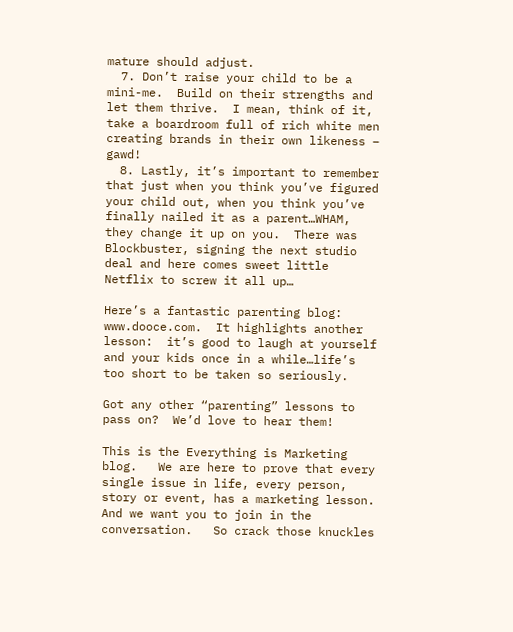mature should adjust.
  7. Don’t raise your child to be a mini-me.  Build on their strengths and let them thrive.  I mean, think of it, take a boardroom full of rich white men creating brands in their own likeness – gawd!
  8. Lastly, it’s important to remember that just when you think you’ve figured your child out, when you think you’ve finally nailed it as a parent…WHAM, they change it up on you.  There was Blockbuster, signing the next studio deal and here comes sweet little Netflix to screw it all up…

Here’s a fantastic parenting blog:  www.dooce.com.  It highlights another lesson:  it’s good to laugh at yourself and your kids once in a while…life’s too short to be taken so seriously.

Got any other “parenting” lessons to pass on?  We’d love to hear them!

This is the Everything is Marketing blog.   We are here to prove that every single issue in life, every person, story or event, has a marketing lesson.  And we want you to join in the conversation.   So crack those knuckles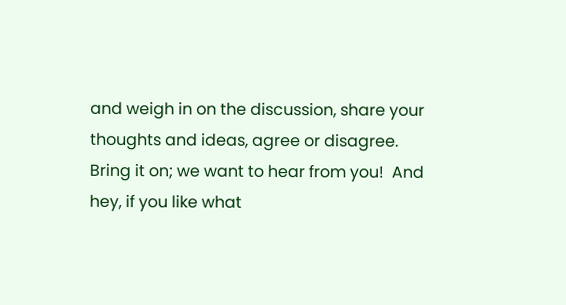and weigh in on the discussion, share your thoughts and ideas, agree or disagree.  Bring it on; we want to hear from you!  And hey, if you like what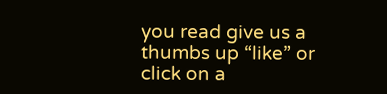you read give us a thumbs up “like” or click on a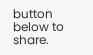button below to share.